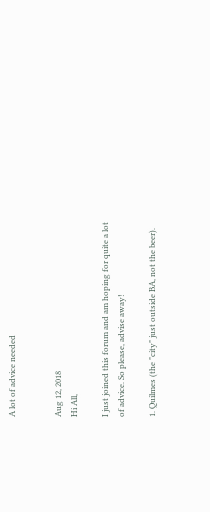A lot of advice needed


Aug 12, 2018
Hi All,

I just joined this forum and am hoping for quite a lot of advice. So please, advise away!

1. Quilmes (the "city" just outside BA, not the beer).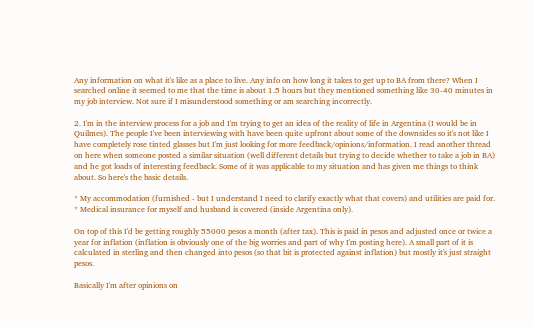Any information on what it's like as a place to live. Any info on how long it takes to get up to BA from there? When I searched online it seemed to me that the time is about 1.5 hours but they mentioned something like 30-40 minutes in my job interview. Not sure if I misunderstood something or am searching incorrectly.

2. I'm in the interview process for a job and I'm trying to get an idea of the reality of life in Argentina (I would be in Quilmes). The people I've been interviewing with have been quite upfront about some of the downsides so it's not like I have completely rose tinted glasses but I'm just looking for more feedback/opinions/information. I read another thread on here when someone posted a similar situation (well different details but trying to decide whether to take a job in BA) and he got loads of interesting feedback. Some of it was applicable to my situation and has given me things to think about. So here's the basic details.

* My accommodation (furnished - but I understand I need to clarify exactly what that covers) and utilities are paid for.
* Medical insurance for myself and husband is covered (inside Argentina only).

On top of this I'd be getting roughly 55000 pesos a month (after tax). This is paid in pesos and adjusted once or twice a year for inflation (inflation is obviously one of the big worries and part of why I'm posting here). A small part of it is calculated in sterling and then changed into pesos (so that bit is protected against inflation) but mostly it's just straight pesos.

Basically I'm after opinions on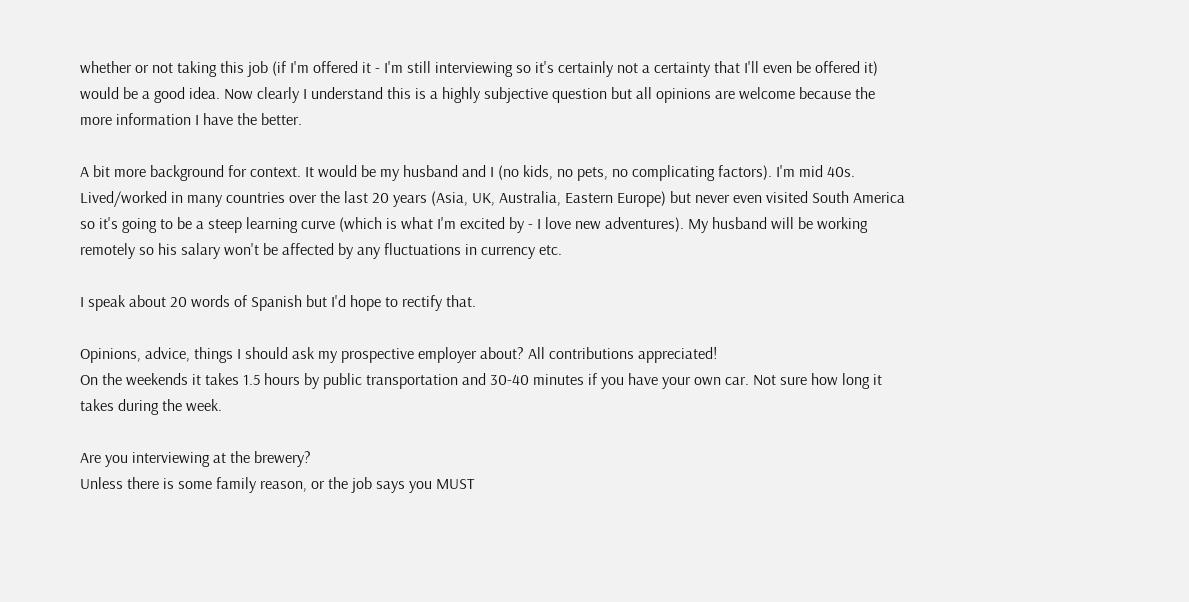whether or not taking this job (if I'm offered it - I'm still interviewing so it's certainly not a certainty that I'll even be offered it) would be a good idea. Now clearly I understand this is a highly subjective question but all opinions are welcome because the more information I have the better.

A bit more background for context. It would be my husband and I (no kids, no pets, no complicating factors). I'm mid 40s. Lived/worked in many countries over the last 20 years (Asia, UK, Australia, Eastern Europe) but never even visited South America so it's going to be a steep learning curve (which is what I'm excited by - I love new adventures). My husband will be working remotely so his salary won't be affected by any fluctuations in currency etc.

I speak about 20 words of Spanish but I'd hope to rectify that.

Opinions, advice, things I should ask my prospective employer about? All contributions appreciated!
On the weekends it takes 1.5 hours by public transportation and 30-40 minutes if you have your own car. Not sure how long it takes during the week.

Are you interviewing at the brewery?
Unless there is some family reason, or the job says you MUST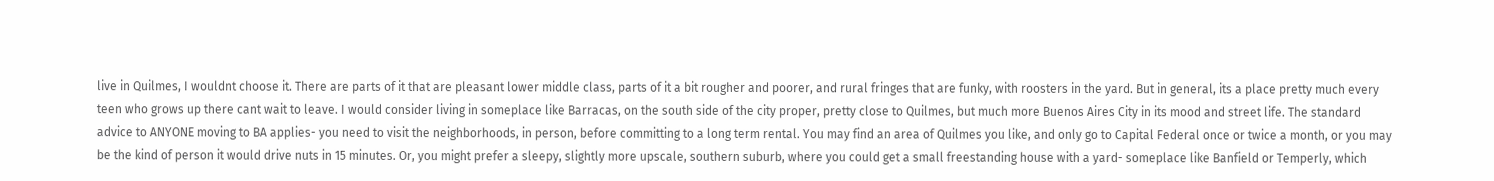live in Quilmes, I wouldnt choose it. There are parts of it that are pleasant lower middle class, parts of it a bit rougher and poorer, and rural fringes that are funky, with roosters in the yard. But in general, its a place pretty much every teen who grows up there cant wait to leave. I would consider living in someplace like Barracas, on the south side of the city proper, pretty close to Quilmes, but much more Buenos Aires City in its mood and street life. The standard advice to ANYONE moving to BA applies- you need to visit the neighborhoods, in person, before committing to a long term rental. You may find an area of Quilmes you like, and only go to Capital Federal once or twice a month, or you may be the kind of person it would drive nuts in 15 minutes. Or, you might prefer a sleepy, slightly more upscale, southern suburb, where you could get a small freestanding house with a yard- someplace like Banfield or Temperly, which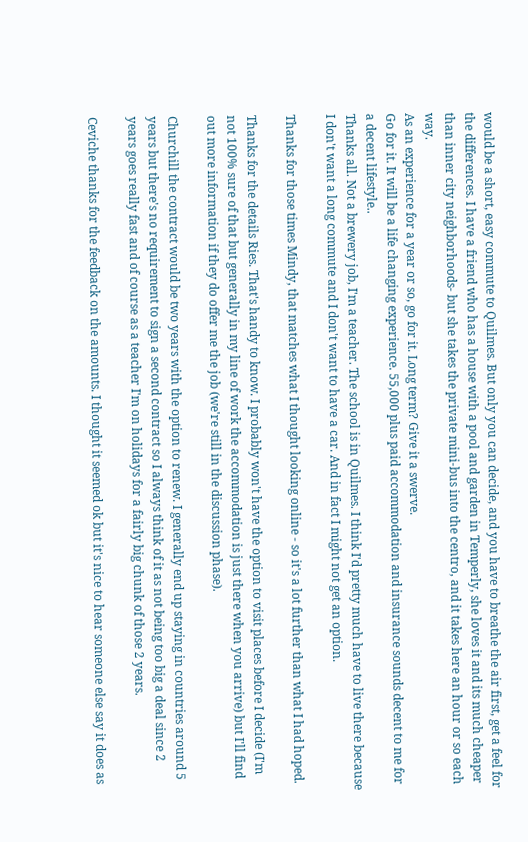would be a short, easy commute to Quilmes. But only you can decide, and you have to breathe the air first, get a feel for the differences. I have a friend who has a house with a pool and garden in Temperly, she loves it and its much cheaper than inner city neighborhoods- but she takes the private mini-bus into the centro, and it takes here an hour or so each way.
As an experience for a year or so, go for it. Long term? Give it a swerve.
Go for it. It will be a life changing experience. 55,000 plus paid accommodation and insurance sounds decent to me for a decent lifestyle..
Thanks all. Not a brewery job, I'm a teacher. The school is in Quilmes. I think I'd pretty much have to live there because I don't want a long commute and I don't want to have a car. And in fact I might not get an option.

Thanks for those times Mindy, that matches what I thought looking online - so it's a lot further than what I had hoped.

Thanks for the details Ries. That's handy to know. I probably won't have the option to visit places before I decide (I'm not 100% sure of that but generally in my line of work the accommodation is just there when you arrive) but I'll find out more information if they do offer me the job (we're still in the discussion phase).

Churchill the contract would be two years with the option to renew. I generally end up staying in countries around 5 years but there's no requirement to sign a second contract so I always think of it as not being too big a deal since 2 years goes really fast and of course as a teacher I'm on holidays for a fairly big chunk of those 2 years.

Ceviche thanks for the feedback on the amounts. I thought it seemed ok but it's nice to hear someone else say it does as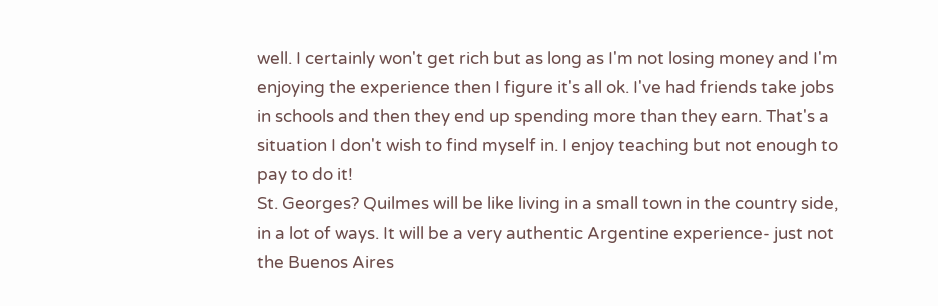well. I certainly won't get rich but as long as I'm not losing money and I'm enjoying the experience then I figure it's all ok. I've had friends take jobs in schools and then they end up spending more than they earn. That's a situation I don't wish to find myself in. I enjoy teaching but not enough to pay to do it!
St. Georges? Quilmes will be like living in a small town in the country side, in a lot of ways. It will be a very authentic Argentine experience- just not the Buenos Aires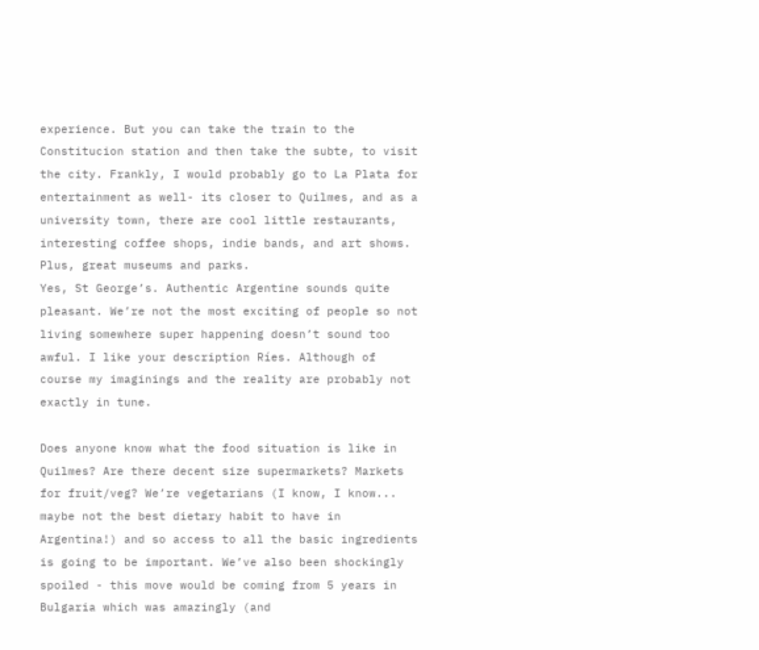experience. But you can take the train to the Constitucion station and then take the subte, to visit the city. Frankly, I would probably go to La Plata for entertainment as well- its closer to Quilmes, and as a university town, there are cool little restaurants, interesting coffee shops, indie bands, and art shows. Plus, great museums and parks.
Yes, St George’s. Authentic Argentine sounds quite pleasant. We’re not the most exciting of people so not living somewhere super happening doesn’t sound too awful. I like your description Ríes. Although of course my imaginings and the reality are probably not exactly in tune.

Does anyone know what the food situation is like in Quilmes? Are there decent size supermarkets? Markets for fruit/veg? We’re vegetarians (I know, I know... maybe not the best dietary habit to have in Argentina!) and so access to all the basic ingredients is going to be important. We’ve also been shockingly spoiled - this move would be coming from 5 years in Bulgaria which was amazingly (and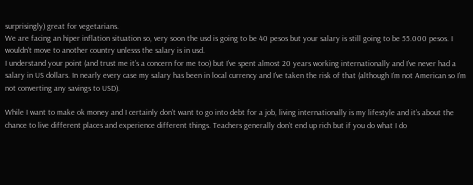surprisingly) great for vegetarians.
We are facing an hiper inflation situation so, very soon the usd is going to be 40 pesos but your salary is still going to be 55.000 pesos. I wouldn’t move to another country unlesss the salary is in usd.
I understand your point (and trust me it’s a concern for me too) but I’ve spent almost 20 years working internationally and I’ve never had a salary in US dollars. In nearly every case my salary has been in local currency and I’ve taken the risk of that (although I’m not American so I’m not converting any savings to USD).

While I want to make ok money and I certainly don’t want to go into debt for a job, living internationally is my lifestyle and it’s about the chance to live different places and experience different things. Teachers generally don’t end up rich but if you do what I do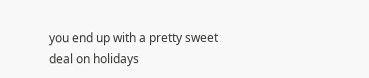you end up with a pretty sweet deal on holidays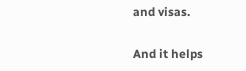and visas.

And it helps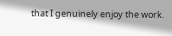that I genuinely enjoy the work.